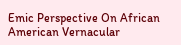Emic Perspective On African American Vernacular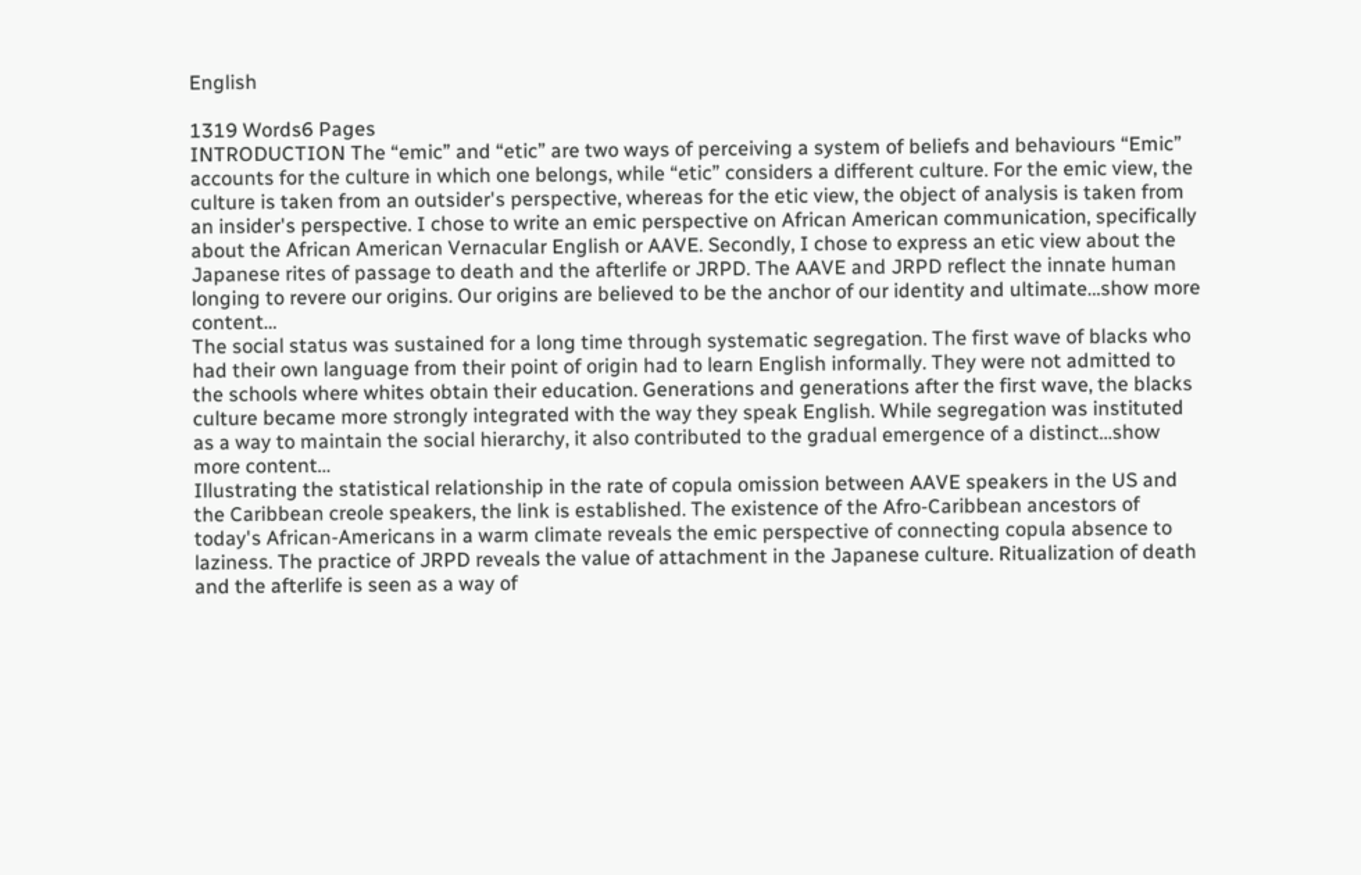English

1319 Words6 Pages
INTRODUCTION The “emic” and “etic” are two ways of perceiving a system of beliefs and behaviours “Emic” accounts for the culture in which one belongs, while “etic” considers a different culture. For the emic view, the culture is taken from an outsider's perspective, whereas for the etic view, the object of analysis is taken from an insider's perspective. I chose to write an emic perspective on African American communication, specifically about the African American Vernacular English or AAVE. Secondly, I chose to express an etic view about the Japanese rites of passage to death and the afterlife or JRPD. The AAVE and JRPD reflect the innate human longing to revere our origins. Our origins are believed to be the anchor of our identity and ultimate…show more content…
The social status was sustained for a long time through systematic segregation. The first wave of blacks who had their own language from their point of origin had to learn English informally. They were not admitted to the schools where whites obtain their education. Generations and generations after the first wave, the blacks culture became more strongly integrated with the way they speak English. While segregation was instituted as a way to maintain the social hierarchy, it also contributed to the gradual emergence of a distinct…show more content…
Illustrating the statistical relationship in the rate of copula omission between AAVE speakers in the US and the Caribbean creole speakers, the link is established. The existence of the Afro-Caribbean ancestors of today's African-Americans in a warm climate reveals the emic perspective of connecting copula absence to laziness. The practice of JRPD reveals the value of attachment in the Japanese culture. Ritualization of death and the afterlife is seen as a way of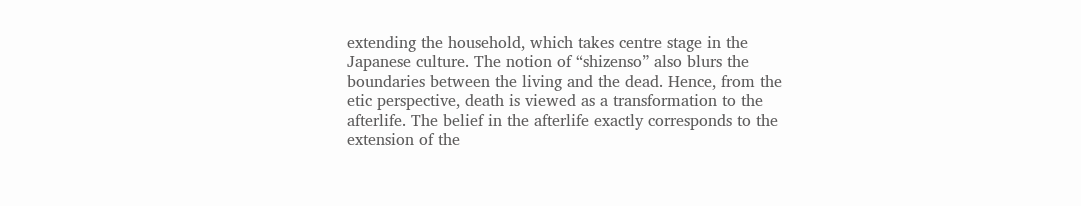extending the household, which takes centre stage in the Japanese culture. The notion of “shizenso” also blurs the boundaries between the living and the dead. Hence, from the etic perspective, death is viewed as a transformation to the afterlife. The belief in the afterlife exactly corresponds to the extension of the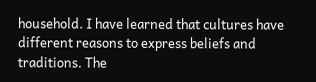household. I have learned that cultures have different reasons to express beliefs and traditions. The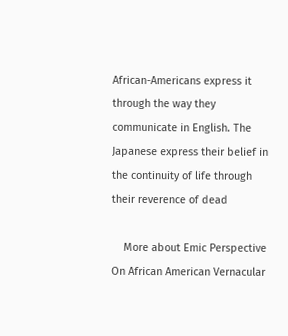African-Americans express it through the way they communicate in English. The Japanese express their belief in the continuity of life through their reverence of dead

    More about Emic Perspective On African American Vernacular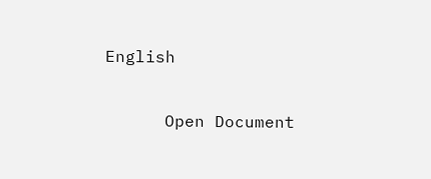English

      Open Document